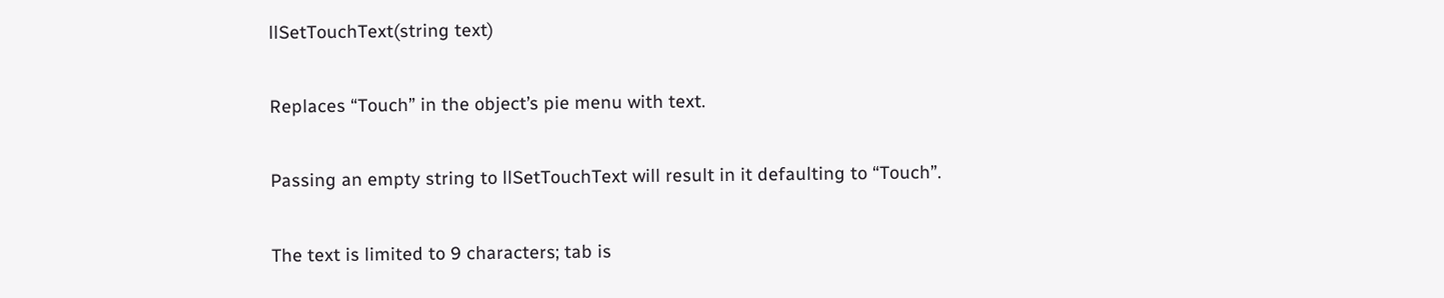llSetTouchText(string text)

Replaces “Touch” in the object’s pie menu with text.

Passing an empty string to llSetTouchText will result in it defaulting to “Touch”.

The text is limited to 9 characters; tab is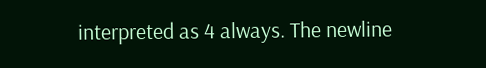interpreted as 4 always. The newline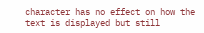character has no effect on how the text is displayed but still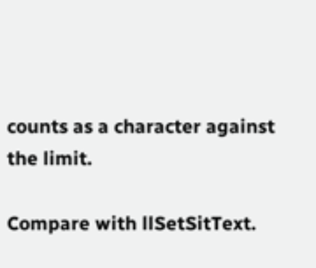counts as a character against the limit.

Compare with llSetSitText.